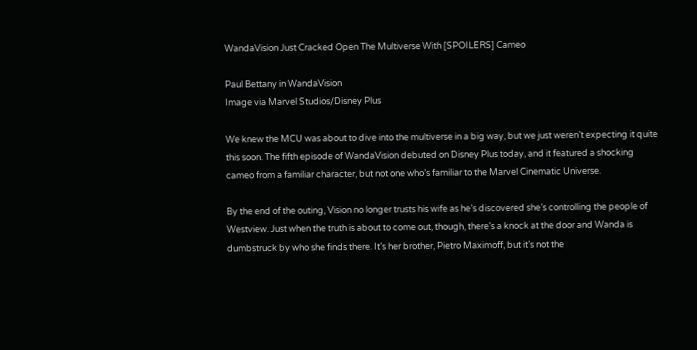WandaVision Just Cracked Open The Multiverse With [SPOILERS] Cameo

Paul Bettany in WandaVision
Image via Marvel Studios/Disney Plus

We knew the MCU was about to dive into the multiverse in a big way, but we just weren’t expecting it quite this soon. The fifth episode of WandaVision debuted on Disney Plus today, and it featured a shocking cameo from a familiar character, but not one who’s familiar to the Marvel Cinematic Universe.

By the end of the outing, Vision no longer trusts his wife as he’s discovered she’s controlling the people of Westview. Just when the truth is about to come out, though, there’s a knock at the door and Wanda is dumbstruck by who she finds there. It’s her brother, Pietro Maximoff, but it’s not the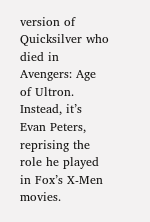version of Quicksilver who died in Avengers: Age of Ultron. Instead, it’s Evan Peters, reprising the role he played in Fox’s X-Men movies.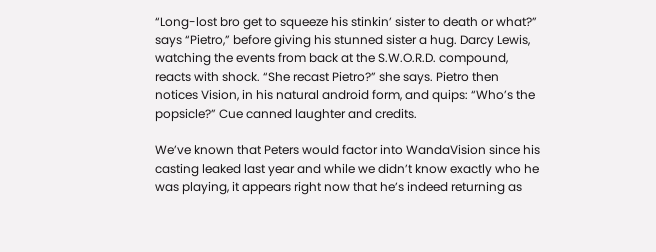“Long-lost bro get to squeeze his stinkin’ sister to death or what?” says “Pietro,” before giving his stunned sister a hug. Darcy Lewis, watching the events from back at the S.W.O.R.D. compound, reacts with shock. “She recast Pietro?” she says. Pietro then notices Vision, in his natural android form, and quips: “Who’s the popsicle?” Cue canned laughter and credits.

We’ve known that Peters would factor into WandaVision since his casting leaked last year and while we didn’t know exactly who he was playing, it appears right now that he’s indeed returning as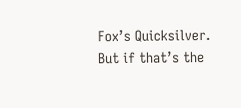Fox’s Quicksilver. But if that’s the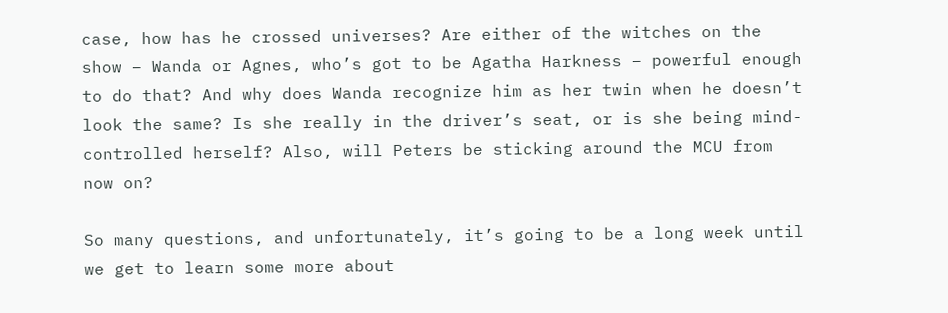case, how has he crossed universes? Are either of the witches on the show – Wanda or Agnes, who’s got to be Agatha Harkness – powerful enough to do that? And why does Wanda recognize him as her twin when he doesn’t look the same? Is she really in the driver’s seat, or is she being mind-controlled herself? Also, will Peters be sticking around the MCU from now on?

So many questions, and unfortunately, it’s going to be a long week until we get to learn some more about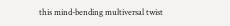this mind-bending multiversal twist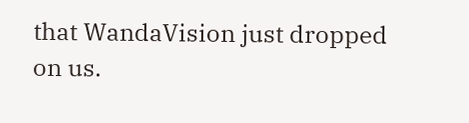that WandaVision just dropped on us.